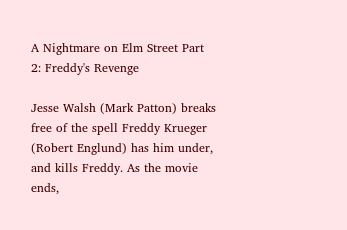A Nightmare on Elm Street Part 2: Freddy's Revenge

Jesse Walsh (Mark Patton) breaks free of the spell Freddy Krueger (Robert Englund) has him under, and kills Freddy. As the movie ends,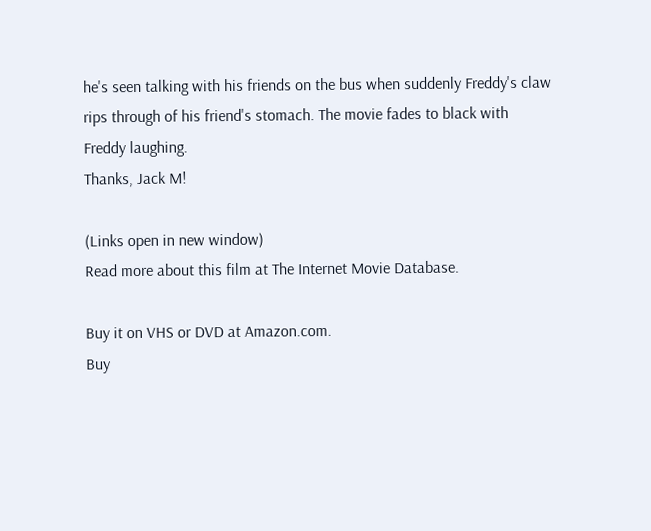he's seen talking with his friends on the bus when suddenly Freddy's claw rips through of his friend's stomach. The movie fades to black with Freddy laughing.
Thanks, Jack M!

(Links open in new window)
Read more about this film at The Internet Movie Database.

Buy it on VHS or DVD at Amazon.com.
Buy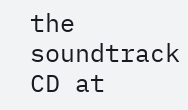the soundtrack CD at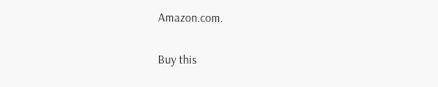Amazon.com.

Buy this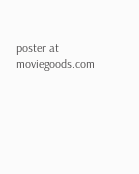poster at moviegoods.com